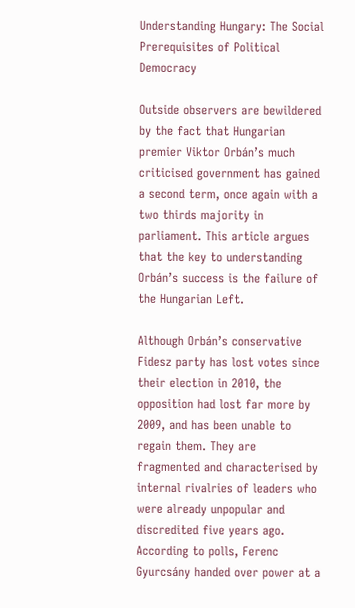Understanding Hungary: The Social Prerequisites of Political Democracy

Outside observers are bewildered by the fact that Hungarian premier Viktor Orbán’s much criticised government has gained a second term, once again with a two thirds majority in parliament. This article argues that the key to understanding Orbán’s success is the failure of the Hungarian Left.

Although Orbán’s conservative Fidesz party has lost votes since their election in 2010, the opposition had lost far more by 2009, and has been unable to regain them. They are fragmented and characterised by internal rivalries of leaders who were already unpopular and discredited five years ago. According to polls, Ferenc Gyurcsány handed over power at a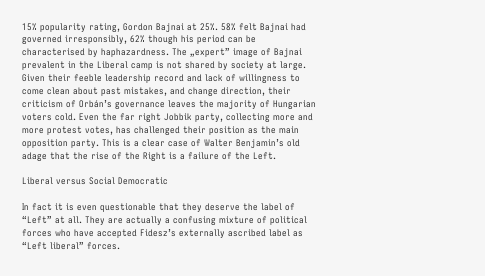15% popularity rating, Gordon Bajnai at 25%. 58% felt Bajnai had governed irresponsibly, 62% though his period can be characterised by haphazardness. The „expert” image of Bajnai prevalent in the Liberal camp is not shared by society at large. Given their feeble leadership record and lack of willingness to come clean about past mistakes, and change direction, their criticism of Orbán’s governance leaves the majority of Hungarian voters cold. Even the far right Jobbik party, collecting more and more protest votes, has challenged their position as the main opposition party. This is a clear case of Walter Benjamin’s old adage that the rise of the Right is a failure of the Left.

Liberal versus Social Democratic

In fact it is even questionable that they deserve the label of “Left” at all. They are actually a confusing mixture of political forces who have accepted Fidesz’s externally ascribed label as “Left liberal” forces.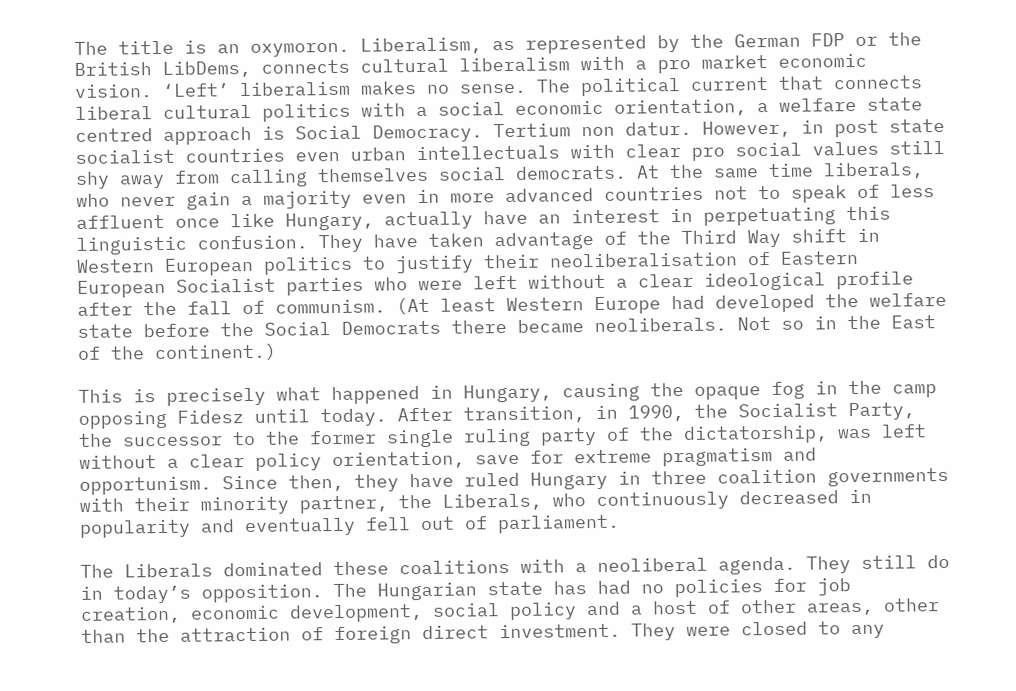The title is an oxymoron. Liberalism, as represented by the German FDP or the British LibDems, connects cultural liberalism with a pro market economic vision. ‘Left’ liberalism makes no sense. The political current that connects liberal cultural politics with a social economic orientation, a welfare state centred approach is Social Democracy. Tertium non datur. However, in post state socialist countries even urban intellectuals with clear pro social values still shy away from calling themselves social democrats. At the same time liberals, who never gain a majority even in more advanced countries not to speak of less affluent once like Hungary, actually have an interest in perpetuating this linguistic confusion. They have taken advantage of the Third Way shift in Western European politics to justify their neoliberalisation of Eastern European Socialist parties who were left without a clear ideological profile after the fall of communism. (At least Western Europe had developed the welfare state before the Social Democrats there became neoliberals. Not so in the East of the continent.)

This is precisely what happened in Hungary, causing the opaque fog in the camp opposing Fidesz until today. After transition, in 1990, the Socialist Party, the successor to the former single ruling party of the dictatorship, was left without a clear policy orientation, save for extreme pragmatism and opportunism. Since then, they have ruled Hungary in three coalition governments with their minority partner, the Liberals, who continuously decreased in popularity and eventually fell out of parliament.

The Liberals dominated these coalitions with a neoliberal agenda. They still do in today’s opposition. The Hungarian state has had no policies for job creation, economic development, social policy and a host of other areas, other than the attraction of foreign direct investment. They were closed to any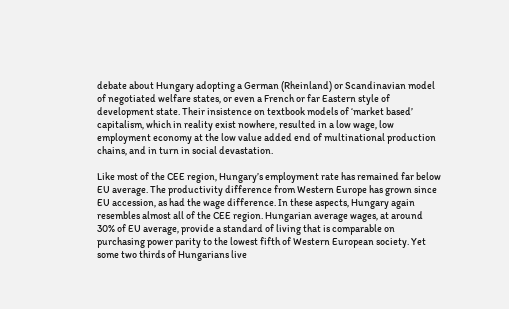debate about Hungary adopting a German (Rheinland) or Scandinavian model of negotiated welfare states, or even a French or far Eastern style of development state. Their insistence on textbook models of ‘market based’ capitalism, which in reality exist nowhere, resulted in a low wage, low employment economy at the low value added end of multinational production chains, and in turn in social devastation.

Like most of the CEE region, Hungary’s employment rate has remained far below EU average. The productivity difference from Western Europe has grown since EU accession, as had the wage difference. In these aspects, Hungary again resembles almost all of the CEE region. Hungarian average wages, at around 30% of EU average, provide a standard of living that is comparable on purchasing power parity to the lowest fifth of Western European society. Yet some two thirds of Hungarians live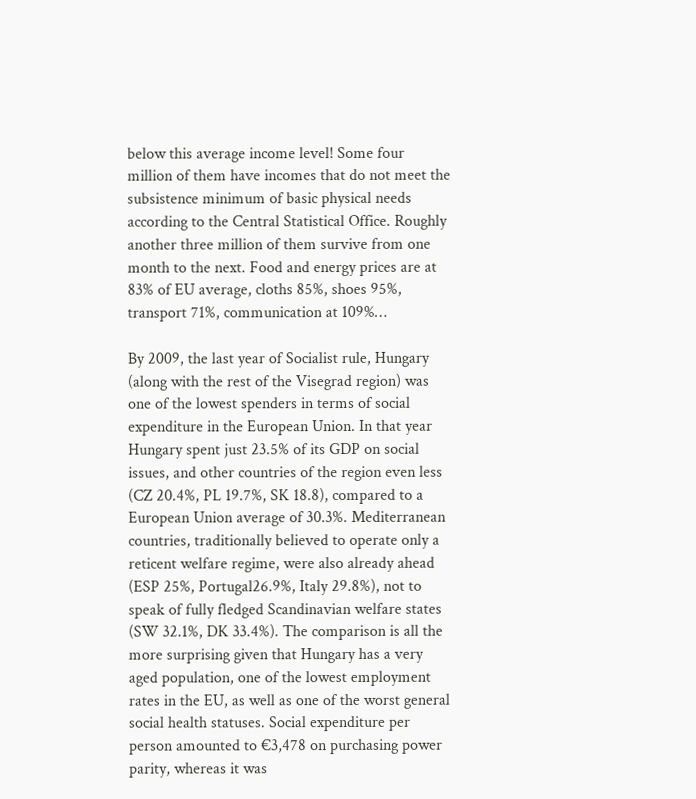below this average income level! Some four million of them have incomes that do not meet the subsistence minimum of basic physical needs according to the Central Statistical Office. Roughly another three million of them survive from one month to the next. Food and energy prices are at 83% of EU average, cloths 85%, shoes 95%, transport 71%, communication at 109%…

By 2009, the last year of Socialist rule, Hungary (along with the rest of the Visegrad region) was one of the lowest spenders in terms of social expenditure in the European Union. In that year Hungary spent just 23.5% of its GDP on social issues, and other countries of the region even less (CZ 20.4%, PL 19.7%, SK 18.8), compared to a European Union average of 30.3%. Mediterranean countries, traditionally believed to operate only a reticent welfare regime, were also already ahead (ESP 25%, Portugal26.9%, Italy 29.8%), not to speak of fully fledged Scandinavian welfare states (SW 32.1%, DK 33.4%). The comparison is all the more surprising given that Hungary has a very aged population, one of the lowest employment rates in the EU, as well as one of the worst general social health statuses. Social expenditure per person amounted to €3,478 on purchasing power parity, whereas it was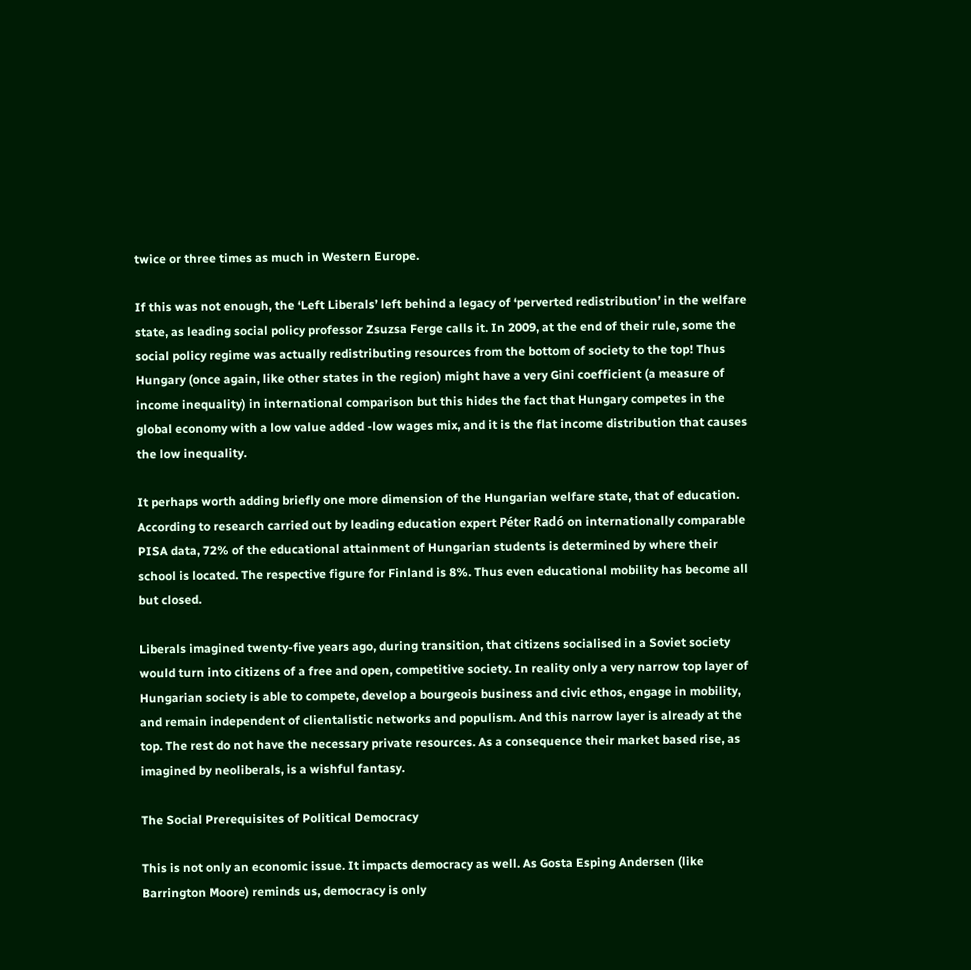twice or three times as much in Western Europe.

If this was not enough, the ‘Left Liberals’ left behind a legacy of ‘perverted redistribution’ in the welfare state, as leading social policy professor Zsuzsa Ferge calls it. In 2009, at the end of their rule, some the social policy regime was actually redistributing resources from the bottom of society to the top! Thus Hungary (once again, like other states in the region) might have a very Gini coefficient (a measure of income inequality) in international comparison but this hides the fact that Hungary competes in the global economy with a low value added -low wages mix, and it is the flat income distribution that causes the low inequality.

It perhaps worth adding briefly one more dimension of the Hungarian welfare state, that of education. According to research carried out by leading education expert Péter Radó on internationally comparable PISA data, 72% of the educational attainment of Hungarian students is determined by where their school is located. The respective figure for Finland is 8%. Thus even educational mobility has become all but closed.

Liberals imagined twenty-five years ago, during transition, that citizens socialised in a Soviet society would turn into citizens of a free and open, competitive society. In reality only a very narrow top layer of Hungarian society is able to compete, develop a bourgeois business and civic ethos, engage in mobility, and remain independent of clientalistic networks and populism. And this narrow layer is already at the top. The rest do not have the necessary private resources. As a consequence their market based rise, as imagined by neoliberals, is a wishful fantasy.

The Social Prerequisites of Political Democracy

This is not only an economic issue. It impacts democracy as well. As Gosta Esping Andersen (like Barrington Moore) reminds us, democracy is only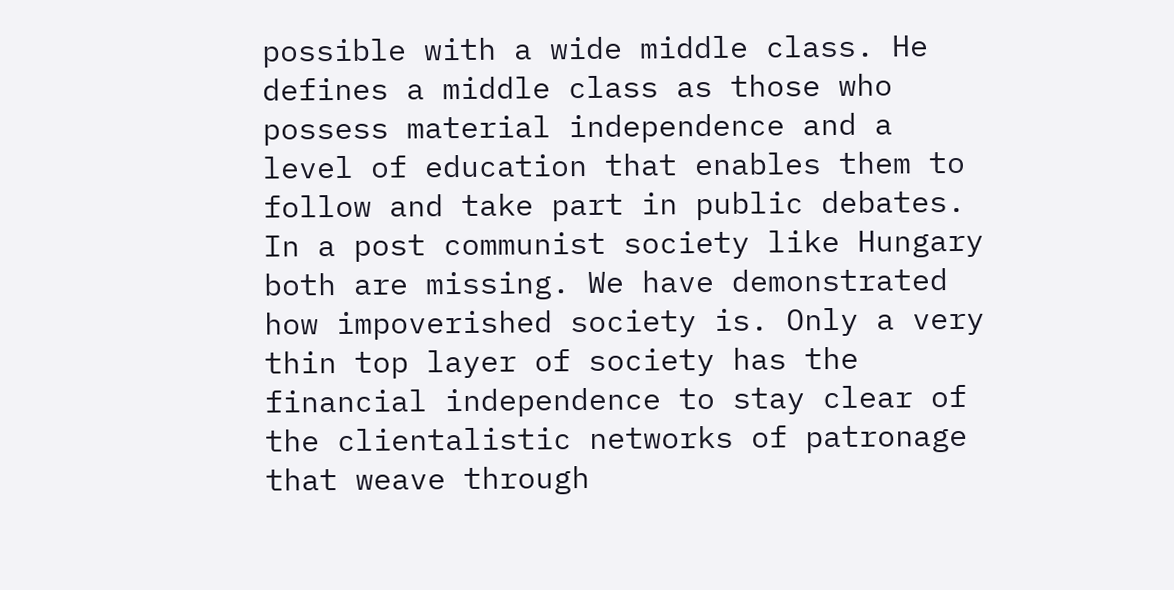possible with a wide middle class. He defines a middle class as those who possess material independence and a level of education that enables them to follow and take part in public debates. In a post communist society like Hungary both are missing. We have demonstrated how impoverished society is. Only a very thin top layer of society has the financial independence to stay clear of the clientalistic networks of patronage that weave through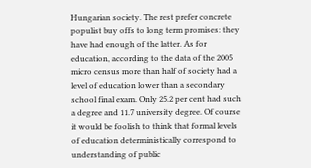Hungarian society. The rest prefer concrete populist buy offs to long term promises: they have had enough of the latter. As for education, according to the data of the 2005 micro census more than half of society had a level of education lower than a secondary school final exam. Only 25.2 per cent had such a degree and 11.7 university degree. Of course it would be foolish to think that formal levels of education deterministically correspond to understanding of public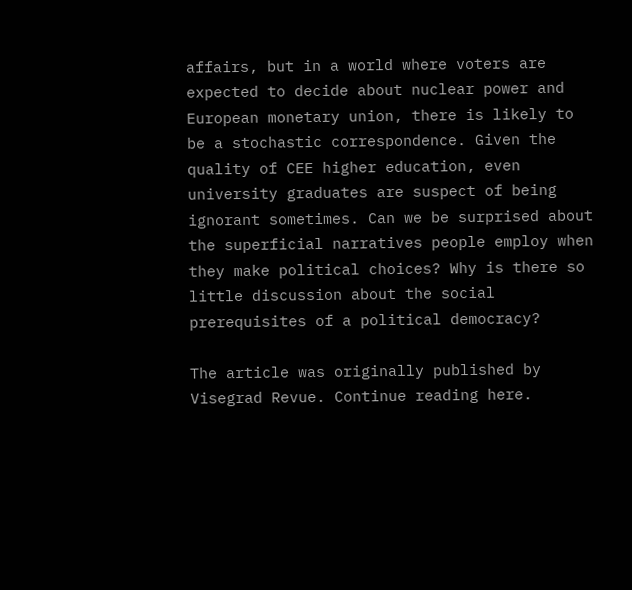affairs, but in a world where voters are expected to decide about nuclear power and European monetary union, there is likely to be a stochastic correspondence. Given the quality of CEE higher education, even university graduates are suspect of being ignorant sometimes. Can we be surprised about the superficial narratives people employ when they make political choices? Why is there so little discussion about the social prerequisites of a political democracy?

The article was originally published by Visegrad Revue. Continue reading here.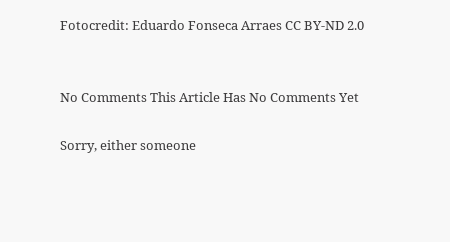Fotocredit: Eduardo Fonseca Arraes CC BY-ND 2.0


No Comments This Article Has No Comments Yet

Sorry, either someone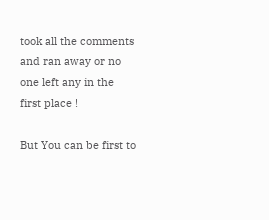took all the comments and ran away or no one left any in the first place !

But You can be first to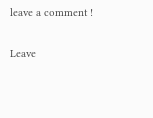leave a comment !

Leave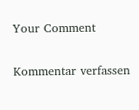Your Comment

Kommentar verfassen